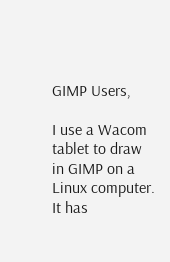GIMP Users,

I use a Wacom tablet to draw in GIMP on a Linux computer. It has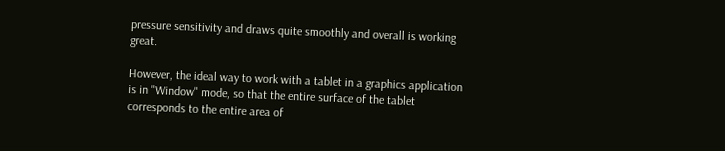pressure sensitivity and draws quite smoothly and overall is working great.

However, the ideal way to work with a tablet in a graphics application
is in "Window" mode, so that the entire surface of the tablet
corresponds to the entire area of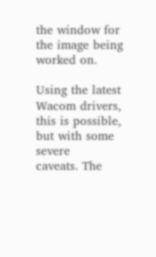the window for the image being worked on.

Using the latest Wacom drivers, this is possible, but with some severe
caveats. The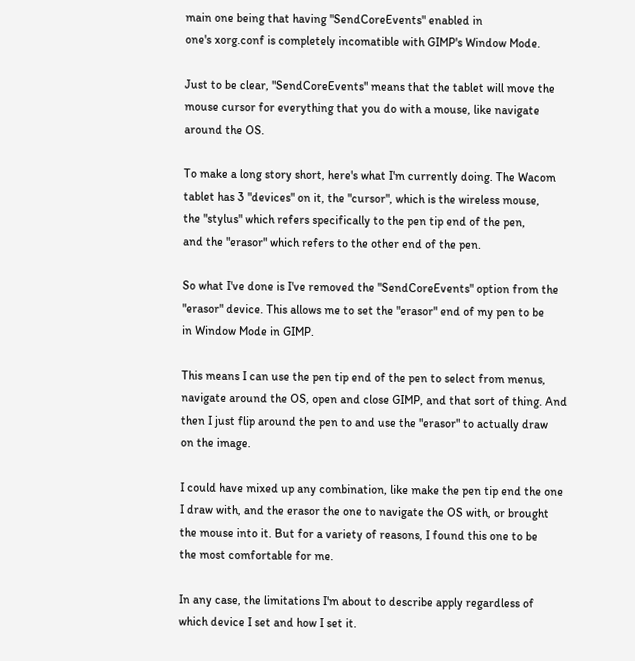main one being that having "SendCoreEvents" enabled in
one's xorg.conf is completely incomatible with GIMP's Window Mode.

Just to be clear, "SendCoreEvents" means that the tablet will move the
mouse cursor for everything that you do with a mouse, like navigate
around the OS.

To make a long story short, here's what I'm currently doing. The Wacom
tablet has 3 "devices" on it, the "cursor", which is the wireless mouse,
the "stylus" which refers specifically to the pen tip end of the pen,
and the "erasor" which refers to the other end of the pen.

So what I've done is I've removed the "SendCoreEvents" option from the
"erasor" device. This allows me to set the "erasor" end of my pen to be
in Window Mode in GIMP.

This means I can use the pen tip end of the pen to select from menus,
navigate around the OS, open and close GIMP, and that sort of thing. And
then I just flip around the pen to and use the "erasor" to actually draw
on the image.

I could have mixed up any combination, like make the pen tip end the one
I draw with, and the erasor the one to navigate the OS with, or brought
the mouse into it. But for a variety of reasons, I found this one to be
the most comfortable for me.

In any case, the limitations I'm about to describe apply regardless of
which device I set and how I set it.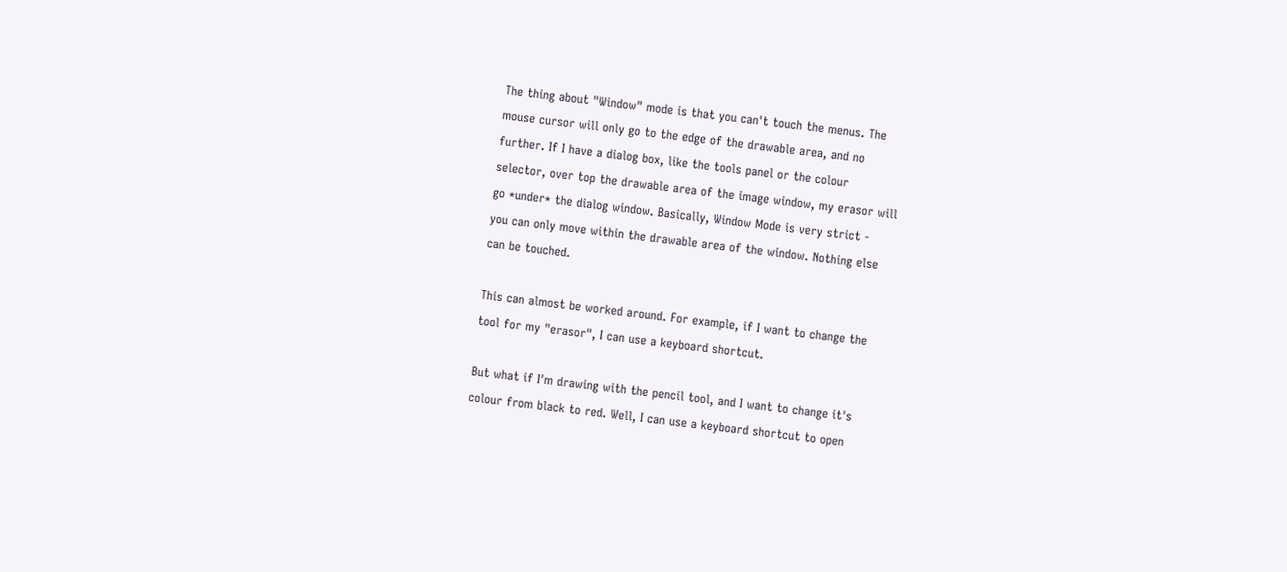The thing about "Window" mode is that you can't touch the menus. The
mouse cursor will only go to the edge of the drawable area, and no
further. If I have a dialog box, like the tools panel or the colour
selector, over top the drawable area of the image window, my erasor will
go *under* the dialog window. Basically, Window Mode is very strict -
you can only move within the drawable area of the window. Nothing else
can be touched.

This can almost be worked around. For example, if I want to change the
tool for my "erasor", I can use a keyboard shortcut.

But what if I'm drawing with the pencil tool, and I want to change it's
colour from black to red. Well, I can use a keyboard shortcut to open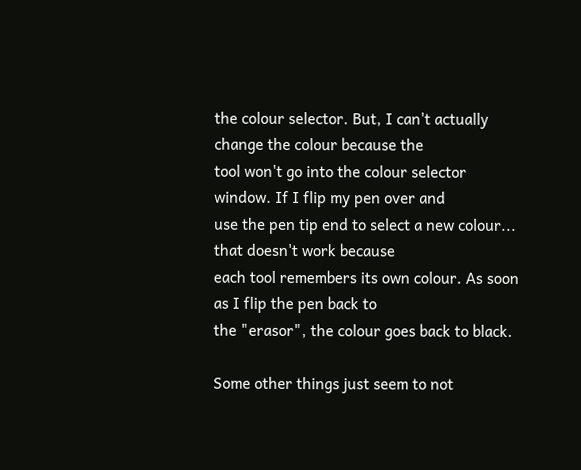the colour selector. But, I can't actually change the colour because the
tool won't go into the colour selector window. If I flip my pen over and
use the pen tip end to select a new colour... that doesn't work because
each tool remembers its own colour. As soon as I flip the pen back to
the "erasor", the colour goes back to black.

Some other things just seem to not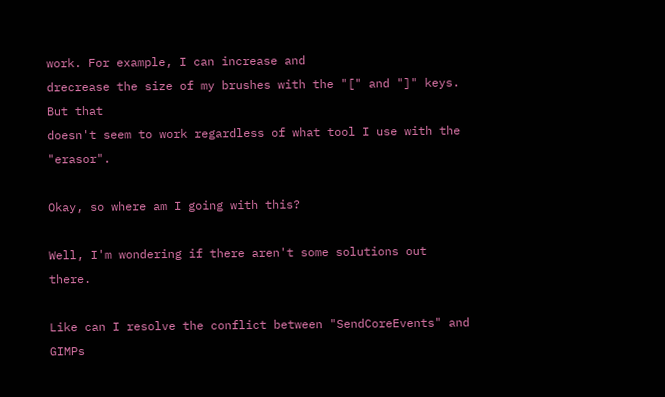work. For example, I can increase and
drecrease the size of my brushes with the "[" and "]" keys. But that
doesn't seem to work regardless of what tool I use with the "erasor".

Okay, so where am I going with this?

Well, I'm wondering if there aren't some solutions out there.

Like can I resolve the conflict between "SendCoreEvents" and GIMPs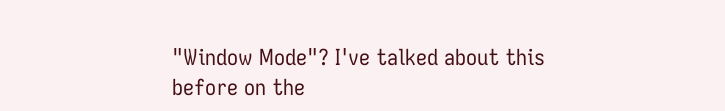"Window Mode"? I've talked about this before on the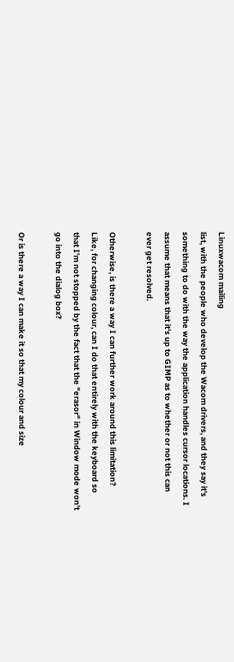Linuxwacom mailing
list, with the people who develop the Wacom drivers, and they say it's
something to do with the way the application handles cursor locations. I
assume that means that it's up to GIMP as to whether or not this can
ever get resolved.

Otherwise, is there a way I can further work around this limitation?
Like, for changing colour, can I do that entirely with the keyboard so
that I'm not stopped by the fact that the "erasor" in Window mode won't
go into the dialog box?

Or is there a way I can make it so that my colour and size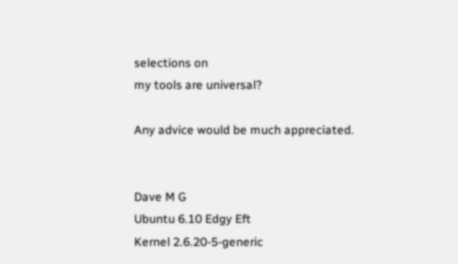selections on
my tools are universal?

Any advice would be much appreciated.


Dave M G
Ubuntu 6.10 Edgy Eft
Kernel 2.6.20-5-generic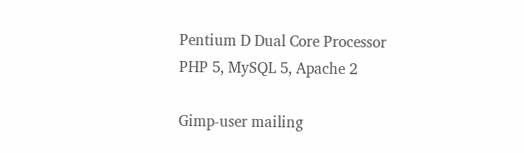Pentium D Dual Core Processor
PHP 5, MySQL 5, Apache 2

Gimp-user mailing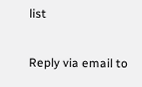list

Reply via email to